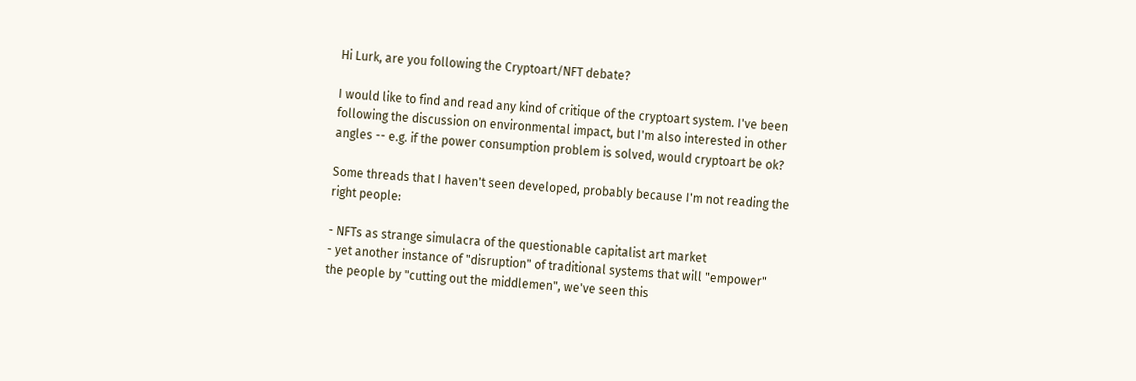Hi Lurk, are you following the Cryptoart/NFT debate?

I would like to find and read any kind of critique of the cryptoart system. I've been following the discussion on environmental impact, but I'm also interested in other angles -- e.g. if the power consumption problem is solved, would cryptoart be ok?

Some threads that I haven't seen developed, probably because I'm not reading the right people:

- NFTs as strange simulacra of the questionable capitalist art market
- yet another instance of "disruption" of traditional systems that will "empower" the people by "cutting out the middlemen", we've seen this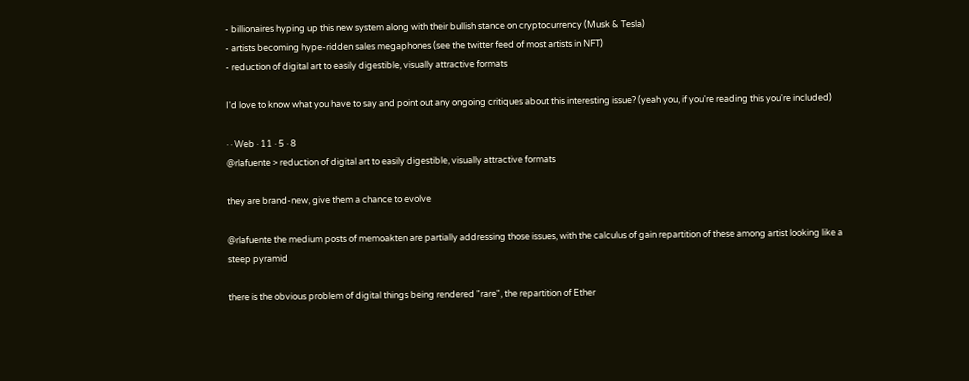- billionaires hyping up this new system along with their bullish stance on cryptocurrency (Musk & Tesla)
- artists becoming hype-ridden sales megaphones (see the twitter feed of most artists in NFT)
- reduction of digital art to easily digestible, visually attractive formats

I'd love to know what you have to say and point out any ongoing critiques about this interesting issue? (yeah you, if you're reading this you're included)

· · Web · 11 · 5 · 8
@rlafuente > reduction of digital art to easily digestible, visually attractive formats

they are brand-new, give them a chance to evolve

@rlafuente the medium posts of memoakten are partially addressing those issues, with the calculus of gain repartition of these among artist looking like a steep pyramid

there is the obvious problem of digital things being rendered "rare", the repartition of Ether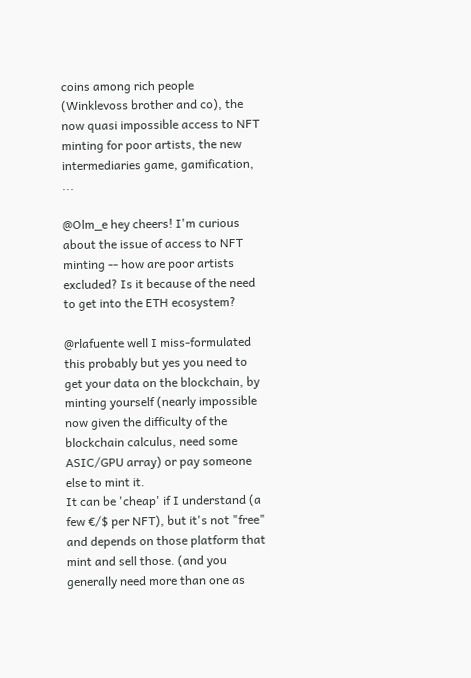coins among rich people (Winklevoss brother and co), the now quasi impossible access to NFT minting for poor artists, the new intermediaries game, gamification, ...

@Olm_e hey cheers! I'm curious about the issue of access to NFT minting -- how are poor artists excluded? Is it because of the need to get into the ETH ecosystem?

@rlafuente well I miss-formulated this probably but yes you need to get your data on the blockchain, by minting yourself (nearly impossible now given the difficulty of the blockchain calculus, need some ASIC/GPU array) or pay someone else to mint it.
It can be 'cheap' if I understand (a few €/$ per NFT), but it's not "free" and depends on those platform that mint and sell those. (and you generally need more than one as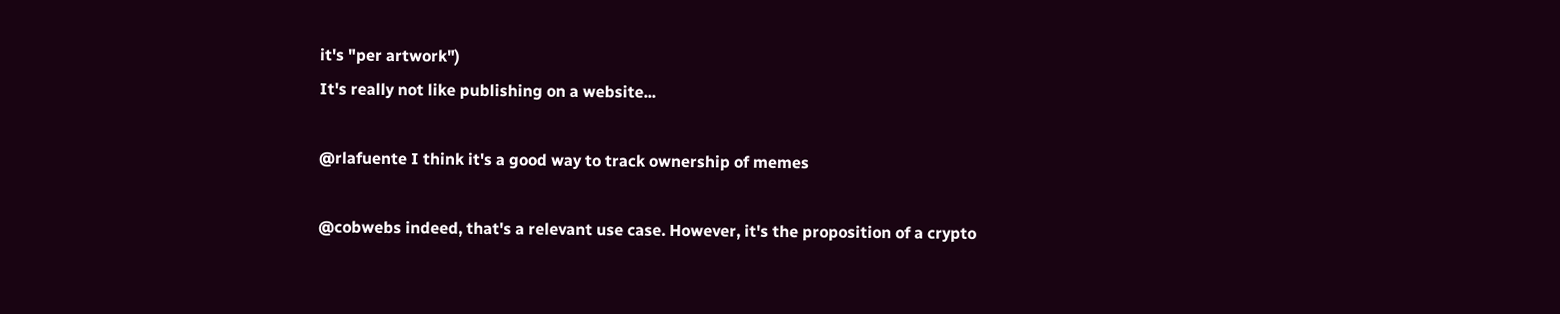it's "per artwork")
It's really not like publishing on a website...

@rlafuente I think it's a good way to track ownership of memes

@cobwebs indeed, that's a relevant use case. However, it's the proposition of a crypto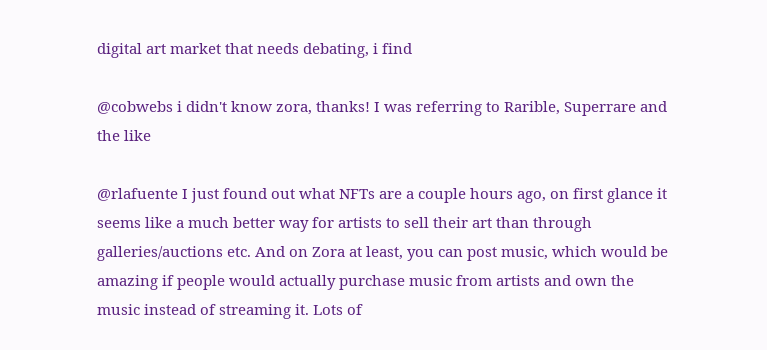digital art market that needs debating, i find

@cobwebs i didn't know zora, thanks! I was referring to Rarible, Superrare and the like

@rlafuente I just found out what NFTs are a couple hours ago, on first glance it seems like a much better way for artists to sell their art than through galleries/auctions etc. And on Zora at least, you can post music, which would be amazing if people would actually purchase music from artists and own the music instead of streaming it. Lots of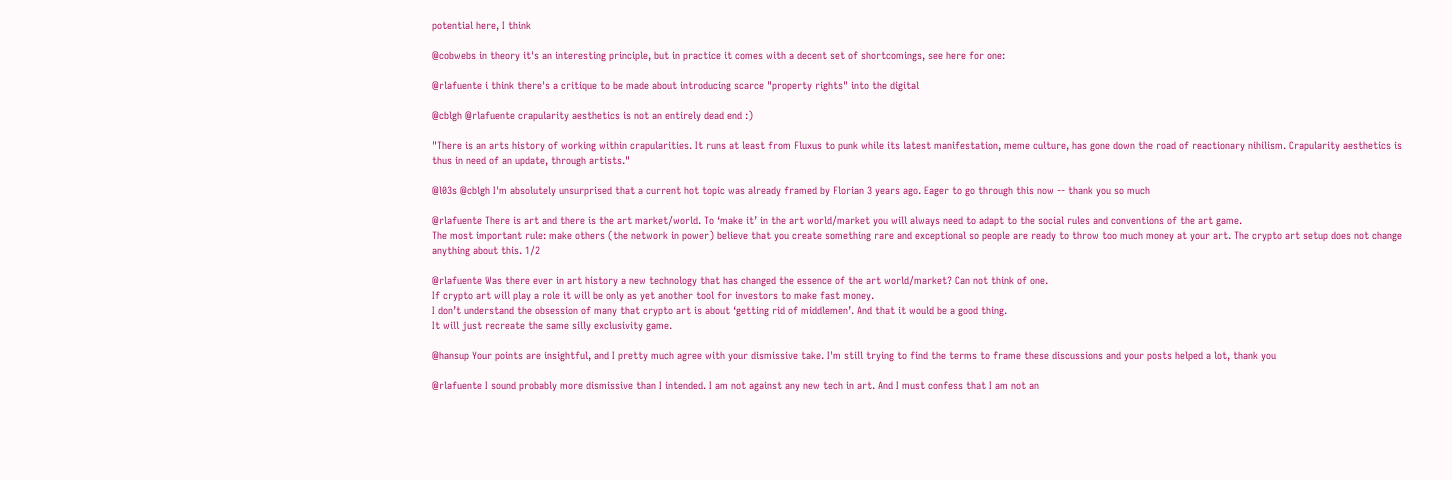potential here, I think

@cobwebs in theory it's an interesting principle, but in practice it comes with a decent set of shortcomings, see here for one:

@rlafuente i think there's a critique to be made about introducing scarce "property rights" into the digital

@cblgh @rlafuente crapularity aesthetics is not an entirely dead end :)

"There is an arts history of working within crapularities. It runs at least from Fluxus to punk while its latest manifestation, meme culture, has gone down the road of reactionary nihilism. Crapularity aesthetics is thus in need of an update, through artists."

@l03s @cblgh I'm absolutely unsurprised that a current hot topic was already framed by Florian 3 years ago. Eager to go through this now -- thank you so much

@rlafuente There is art and there is the art market/world. To ‘make it’ in the art world/market you will always need to adapt to the social rules and conventions of the art game.
The most important rule: make others (the network in power) believe that you create something rare and exceptional so people are ready to throw too much money at your art. The crypto art setup does not change anything about this. 1/2

@rlafuente Was there ever in art history a new technology that has changed the essence of the art world/market? Can not think of one.
If crypto art will play a role it will be only as yet another tool for investors to make fast money.
I don’t understand the obsession of many that crypto art is about ‘getting rid of middlemen’. And that it would be a good thing.
It will just recreate the same silly exclusivity game.

@hansup Your points are insightful, and I pretty much agree with your dismissive take. I'm still trying to find the terms to frame these discussions and your posts helped a lot, thank you

@rlafuente I sound probably more dismissive than I intended. I am not against any new tech in art. And I must confess that I am not an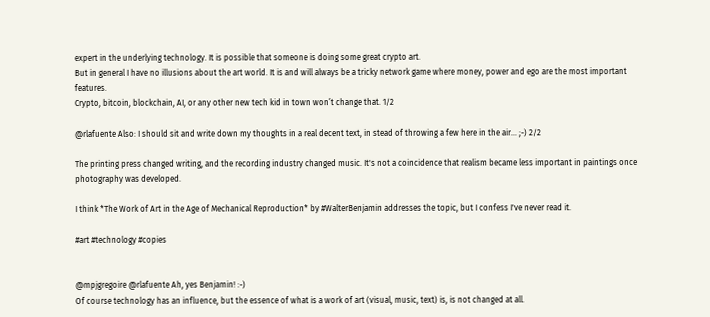expert in the underlying technology. It is possible that someone is doing some great crypto art.
But in general I have no illusions about the art world. It is and will always be a tricky network game where money, power and ego are the most important features.
Crypto, bitcoin, blockchain, AI, or any other new tech kid in town won’t change that. 1/2

@rlafuente Also: I should sit and write down my thoughts in a real decent text, in stead of throwing a few here in the air... ;-) 2/2

The printing press changed writing, and the recording industry changed music. It's not a coincidence that realism became less important in paintings once photography was developed.

I think *The Work of Art in the Age of Mechanical Reproduction* by #WalterBenjamin addresses the topic, but I confess I've never read it.

#art #technology #copies


@mpjgregoire @rlafuente Ah, yes Benjamin! :-)
Of course technology has an influence, but the essence of what is a work of art (visual, music, text) is, is not changed at all.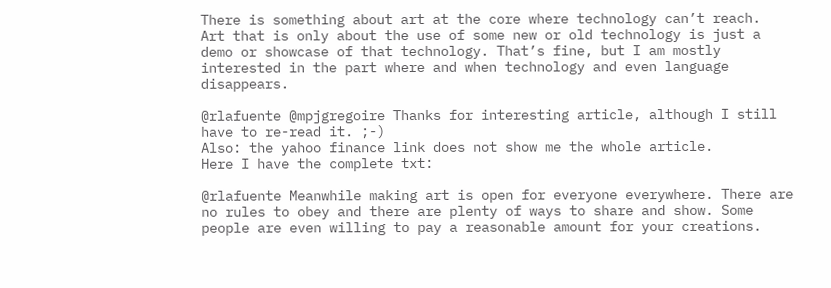There is something about art at the core where technology can’t reach.
Art that is only about the use of some new or old technology is just a demo or showcase of that technology. That’s fine, but I am mostly interested in the part where and when technology and even language disappears.

@rlafuente @mpjgregoire Thanks for interesting article, although I still have to re-read it. ;-)
Also: the yahoo finance link does not show me the whole article.
Here I have the complete txt:

@rlafuente Meanwhile making art is open for everyone everywhere. There are no rules to obey and there are plenty of ways to share and show. Some people are even willing to pay a reasonable amount for your creations.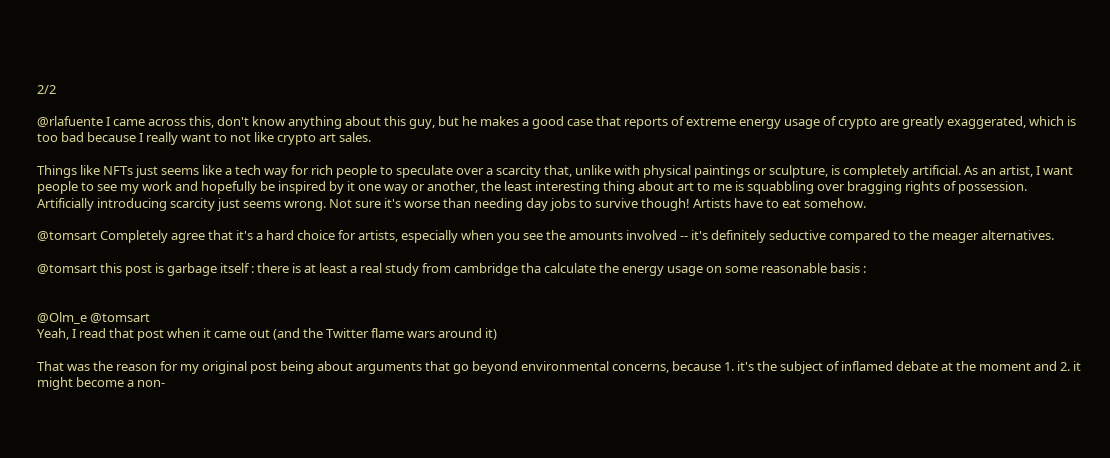2/2

@rlafuente I came across this, don't know anything about this guy, but he makes a good case that reports of extreme energy usage of crypto are greatly exaggerated, which is too bad because I really want to not like crypto art sales.

Things like NFTs just seems like a tech way for rich people to speculate over a scarcity that, unlike with physical paintings or sculpture, is completely artificial. As an artist, I want people to see my work and hopefully be inspired by it one way or another, the least interesting thing about art to me is squabbling over bragging rights of possession. Artificially introducing scarcity just seems wrong. Not sure it's worse than needing day jobs to survive though! Artists have to eat somehow.

@tomsart Completely agree that it's a hard choice for artists, especially when you see the amounts involved -- it's definitely seductive compared to the meager alternatives.

@tomsart this post is garbage itself : there is at least a real study from cambridge tha calculate the energy usage on some reasonable basis :


@Olm_e @tomsart
Yeah, I read that post when it came out (and the Twitter flame wars around it)

That was the reason for my original post being about arguments that go beyond environmental concerns, because 1. it's the subject of inflamed debate at the moment and 2. it might become a non-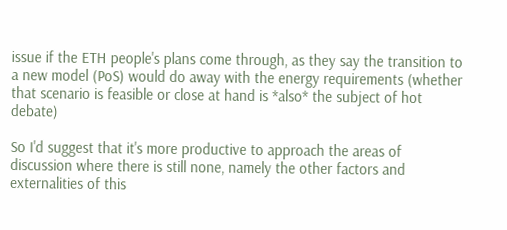issue if the ETH people's plans come through, as they say the transition to a new model (PoS) would do away with the energy requirements (whether that scenario is feasible or close at hand is *also* the subject of hot debate)

So I'd suggest that it's more productive to approach the areas of discussion where there is still none, namely the other factors and externalities of this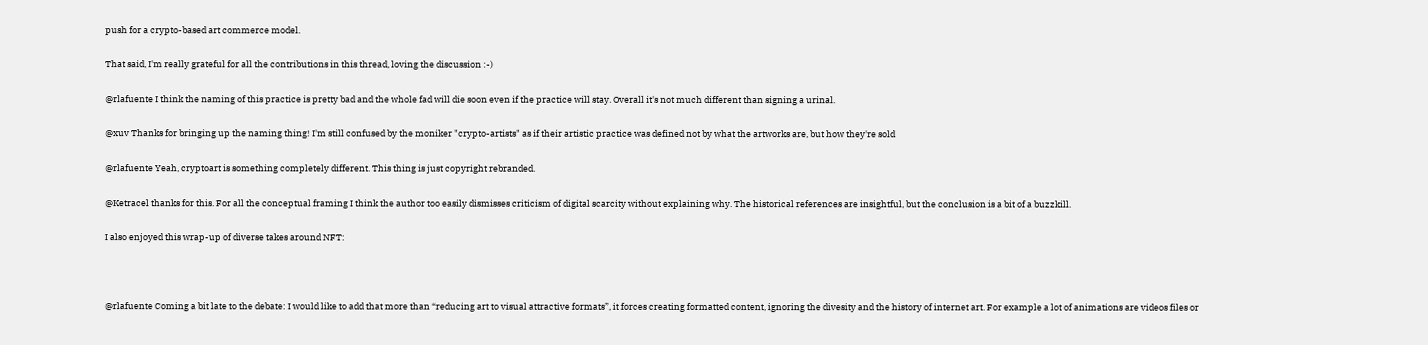push for a crypto-based art commerce model.

That said, I'm really grateful for all the contributions in this thread, loving the discussion :-)

@rlafuente I think the naming of this practice is pretty bad and the whole fad will die soon even if the practice will stay. Overall it's not much different than signing a urinal.

@xuv Thanks for bringing up the naming thing! I'm still confused by the moniker "crypto-artists" as if their artistic practice was defined not by what the artworks are, but how they're sold

@rlafuente Yeah, cryptoart is something completely different. This thing is just copyright rebranded.

@Ketracel thanks for this. For all the conceptual framing I think the author too easily dismisses criticism of digital scarcity without explaining why. The historical references are insightful, but the conclusion is a bit of a buzzkill.

I also enjoyed this wrap-up of diverse takes around NFT:



@rlafuente Coming a bit late to the debate: I would like to add that more than “reducing art to visual attractive formats”, it forces creating formatted content, ignoring the divesity and the history of internet art. For example a lot of animations are videos files or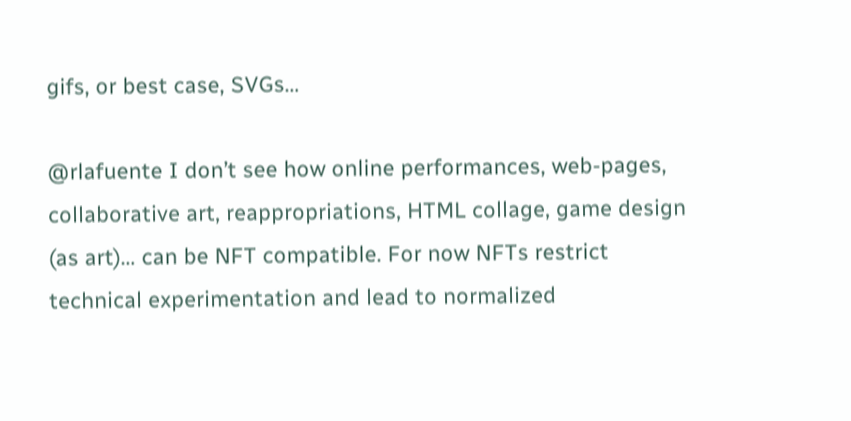gifs, or best case, SVGs…

@rlafuente I don’t see how online performances, web-pages, collaborative art, reappropriations, HTML collage, game design (as art)… can be NFT compatible. For now NFTs restrict technical experimentation and lead to normalized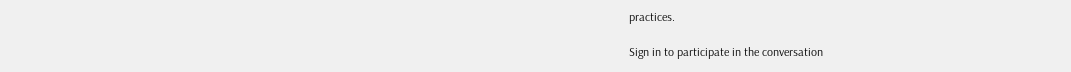practices.

Sign in to participate in the conversation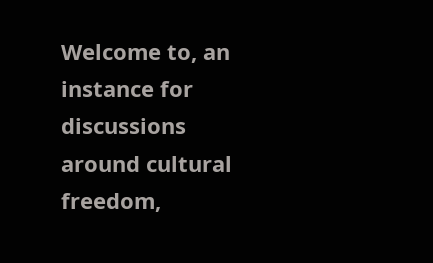Welcome to, an instance for discussions around cultural freedom,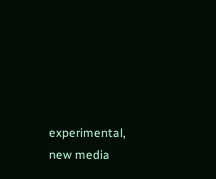experimental, new media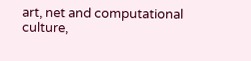art, net and computational culture,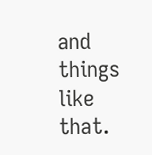and things like that.